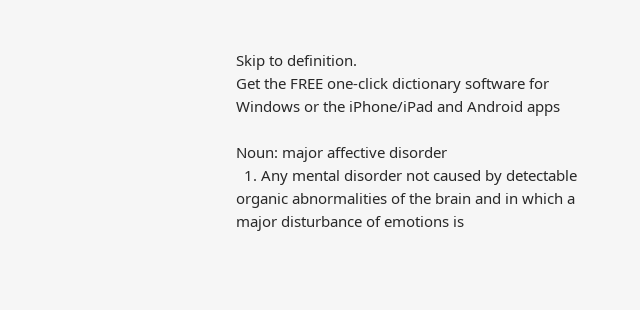Skip to definition.
Get the FREE one-click dictionary software for Windows or the iPhone/iPad and Android apps

Noun: major affective disorder
  1. Any mental disorder not caused by detectable organic abnormalities of the brain and in which a major disturbance of emotions is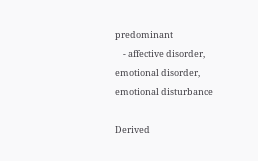predominant
    - affective disorder, emotional disorder, emotional disturbance

Derived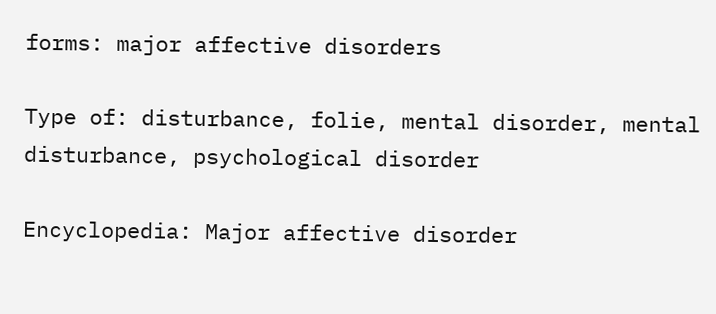forms: major affective disorders

Type of: disturbance, folie, mental disorder, mental disturbance, psychological disorder

Encyclopedia: Major affective disorder